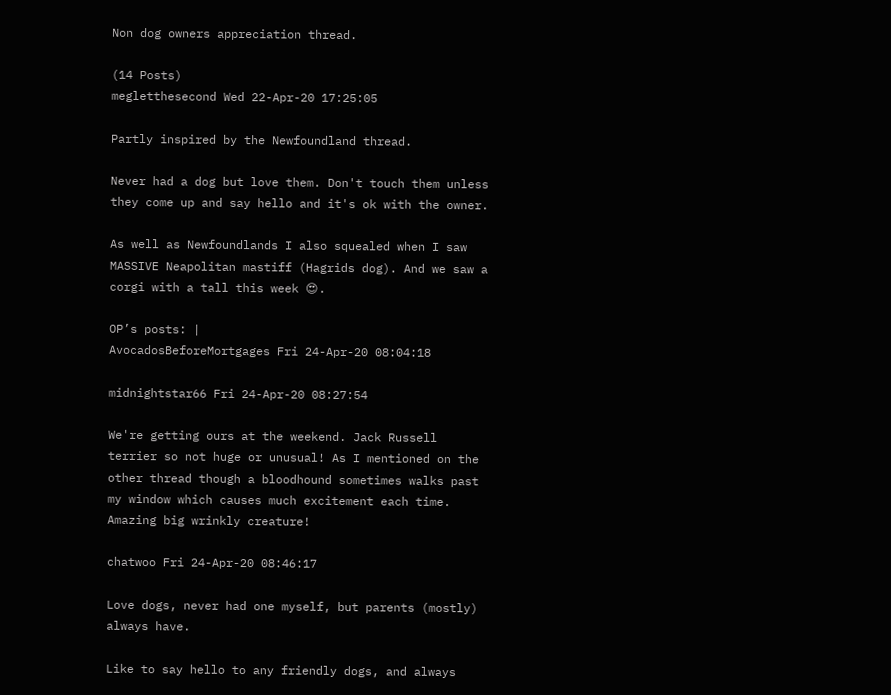Non dog owners appreciation thread.

(14 Posts)
megletthesecond Wed 22-Apr-20 17:25:05

Partly inspired by the Newfoundland thread.

Never had a dog but love them. Don't touch them unless they come up and say hello and it's ok with the owner.

As well as Newfoundlands I also squealed when I saw MASSIVE Neapolitan mastiff (Hagrids dog). And we saw a corgi with a tall this week 😍.

OP’s posts: |
AvocadosBeforeMortgages Fri 24-Apr-20 08:04:18

midnightstar66 Fri 24-Apr-20 08:27:54

We're getting ours at the weekend. Jack Russell terrier so not huge or unusual! As I mentioned on the other thread though a bloodhound sometimes walks past my window which causes much excitement each time. Amazing big wrinkly creature!

chatwoo Fri 24-Apr-20 08:46:17

Love dogs, never had one myself, but parents (mostly) always have.

Like to say hello to any friendly dogs, and always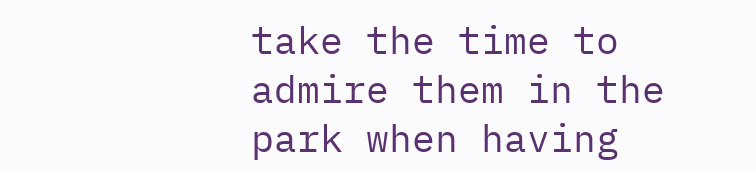take the time to admire them in the park when having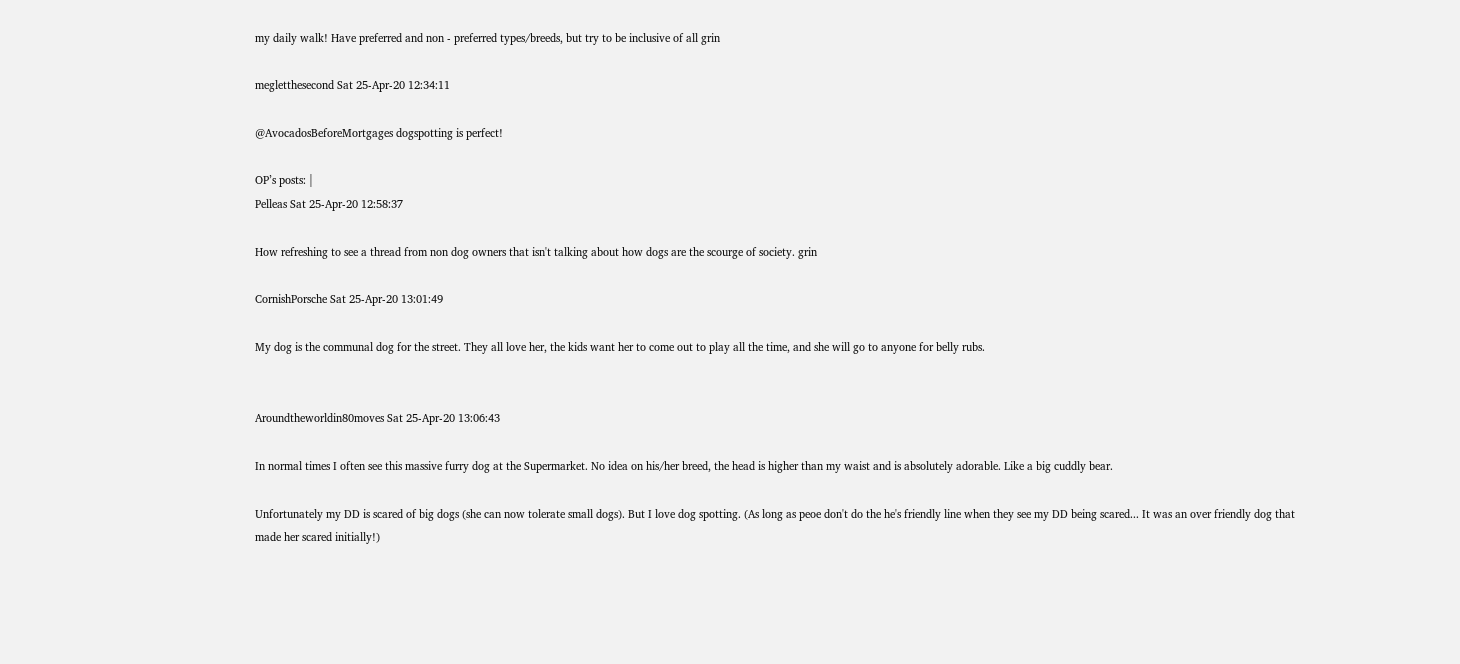my daily walk! Have preferred and non - preferred types/breeds, but try to be inclusive of all grin

megletthesecond Sat 25-Apr-20 12:34:11

@AvocadosBeforeMortgages dogspotting is perfect!

OP’s posts: |
Pelleas Sat 25-Apr-20 12:58:37

How refreshing to see a thread from non dog owners that isn't talking about how dogs are the scourge of society. grin

CornishPorsche Sat 25-Apr-20 13:01:49

My dog is the communal dog for the street. They all love her, the kids want her to come out to play all the time, and she will go to anyone for belly rubs.


Aroundtheworldin80moves Sat 25-Apr-20 13:06:43

In normal times I often see this massive furry dog at the Supermarket. No idea on his/her breed, the head is higher than my waist and is absolutely adorable. Like a big cuddly bear.

Unfortunately my DD is scared of big dogs (she can now tolerate small dogs). But I love dog spotting. (As long as peoe don't do the he's friendly line when they see my DD being scared... It was an over friendly dog that made her scared initially!)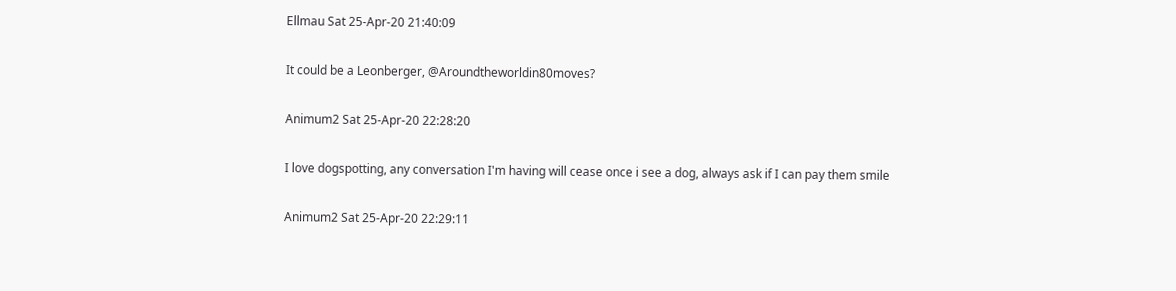Ellmau Sat 25-Apr-20 21:40:09

It could be a Leonberger, @Aroundtheworldin80moves?

Animum2 Sat 25-Apr-20 22:28:20

I love dogspotting, any conversation I'm having will cease once i see a dog, always ask if I can pay them smile

Animum2 Sat 25-Apr-20 22:29:11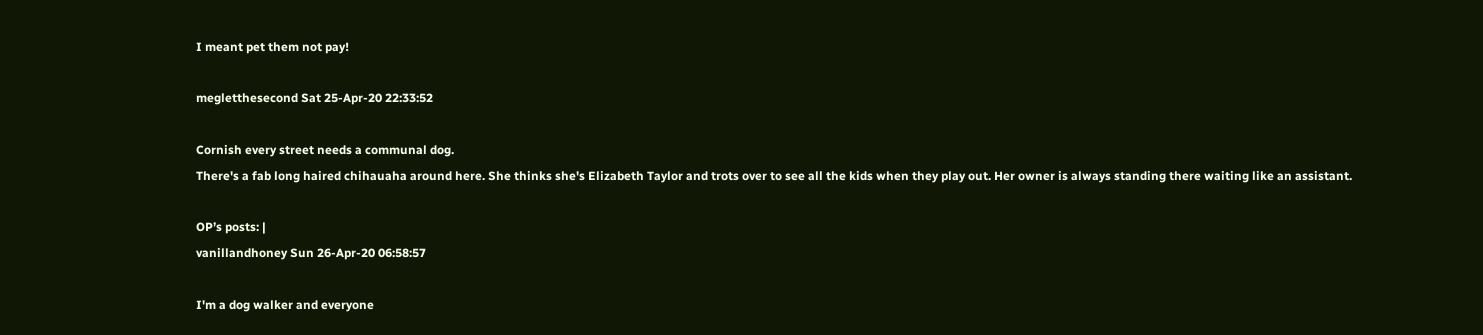I meant pet them not pay!

megletthesecond Sat 25-Apr-20 22:33:52

Cornish every street needs a communal dog.
There's a fab long haired chihauaha around here. She thinks she's Elizabeth Taylor and trots over to see all the kids when they play out. Her owner is always standing there waiting like an assistant.

OP’s posts: |
vanillandhoney Sun 26-Apr-20 06:58:57

I'm a dog walker and everyone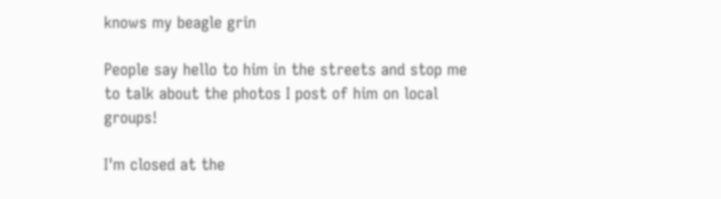knows my beagle grin

People say hello to him in the streets and stop me to talk about the photos I post of him on local groups!

I'm closed at the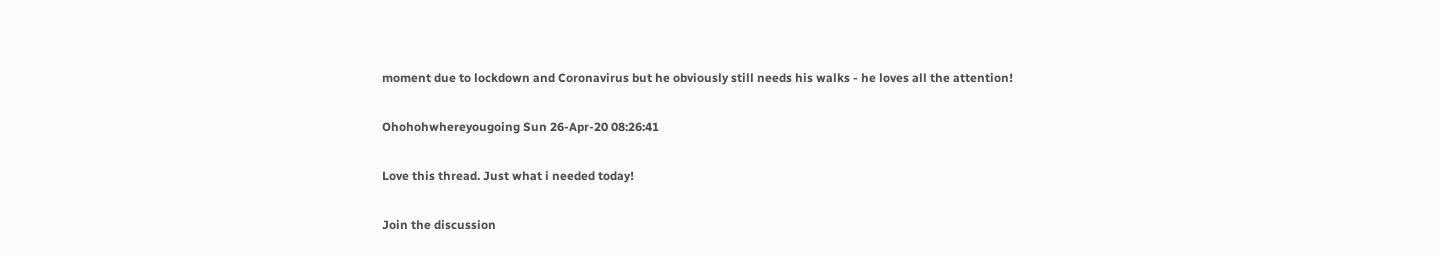moment due to lockdown and Coronavirus but he obviously still needs his walks - he loves all the attention!

Ohohohwhereyougoing Sun 26-Apr-20 08:26:41

Love this thread. Just what i needed today!

Join the discussion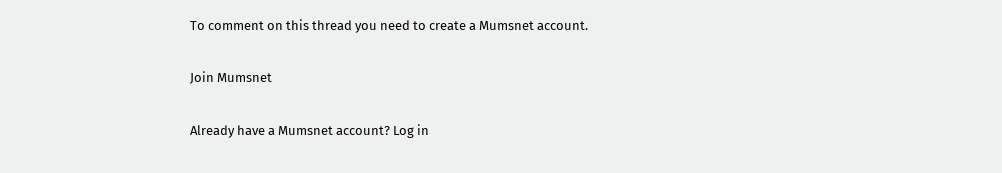To comment on this thread you need to create a Mumsnet account.

Join Mumsnet

Already have a Mumsnet account? Log in